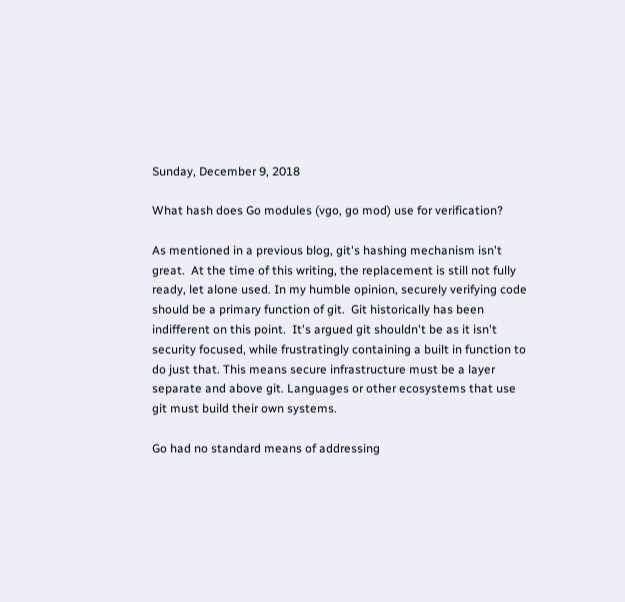Sunday, December 9, 2018

What hash does Go modules (vgo, go mod) use for verification?

As mentioned in a previous blog, git's hashing mechanism isn't great.  At the time of this writing, the replacement is still not fully ready, let alone used. In my humble opinion, securely verifying code should be a primary function of git.  Git historically has been indifferent on this point.  It's argued git shouldn't be as it isn't security focused, while frustratingly containing a built in function to do just that. This means secure infrastructure must be a layer separate and above git. Languages or other ecosystems that use git must build their own systems.

Go had no standard means of addressing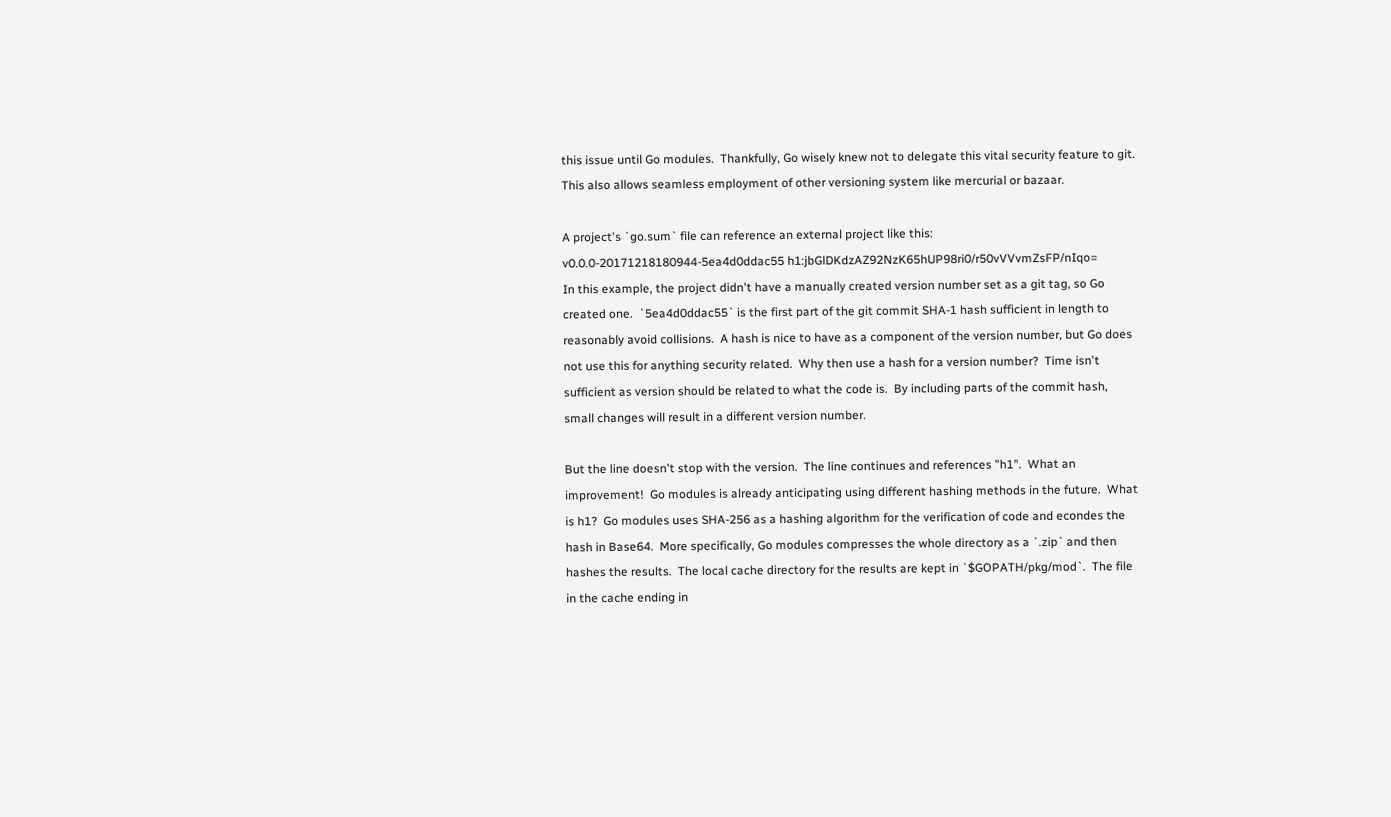this issue until Go modules.  Thankfully, Go wisely knew not to delegate this vital security feature to git.  This also allows seamless employment of other versioning system like mercurial or bazaar.

A project's `go.sum` file can reference an external project like this: v0.0.0-20171218180944-5ea4d0ddac55 h1:jbGlDKdzAZ92NzK65hUP98ri0/r50vVVvmZsFP/nIqo=
In this example, the project didn't have a manually created version number set as a git tag, so Go created one.  `5ea4d0ddac55` is the first part of the git commit SHA-1 hash sufficient in length to reasonably avoid collisions.  A hash is nice to have as a component of the version number, but Go does not use this for anything security related.  Why then use a hash for a version number?  Time isn't sufficient as version should be related to what the code is.  By including parts of the commit hash, small changes will result in a different version number.

But the line doesn't stop with the version.  The line continues and references "h1".  What an improvement!  Go modules is already anticipating using different hashing methods in the future.  What is h1?  Go modules uses SHA-256 as a hashing algorithm for the verification of code and econdes the hash in Base64.  More specifically, Go modules compresses the whole directory as a `.zip` and then hashes the results.  The local cache directory for the results are kept in `$GOPATH/pkg/mod`.  The file in the cache ending in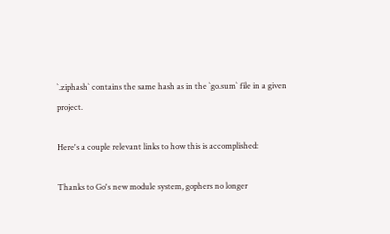`.ziphash` contains the same hash as in the `go.sum` file in a given project.

Here's a couple relevant links to how this is accomplished:

Thanks to Go's new module system, gophers no longer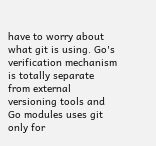have to worry about what git is using. Go's verification mechanism is totally separate from external versioning tools and Go modules uses git only for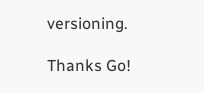versioning.

Thanks Go!